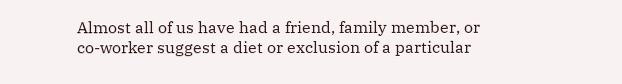Almost all of us have had a friend, family member, or co-worker suggest a diet or exclusion of a particular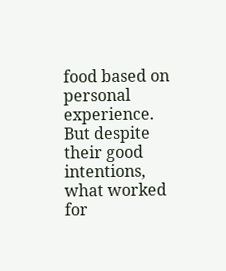food based on personal experience. But despite their good intentions, what worked for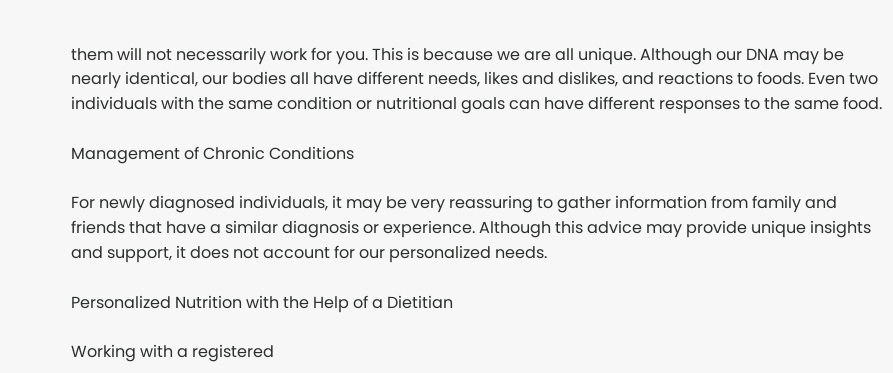them will not necessarily work for you. This is because we are all unique. Although our DNA may be nearly identical, our bodies all have different needs, likes and dislikes, and reactions to foods. Even two individuals with the same condition or nutritional goals can have different responses to the same food.

Management of Chronic Conditions

For newly diagnosed individuals, it may be very reassuring to gather information from family and friends that have a similar diagnosis or experience. Although this advice may provide unique insights and support, it does not account for our personalized needs.

Personalized Nutrition with the Help of a Dietitian

Working with a registered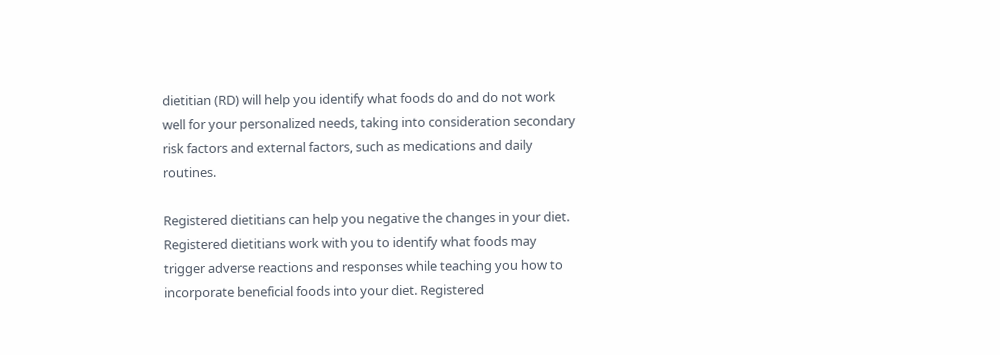dietitian (RD) will help you identify what foods do and do not work well for your personalized needs, taking into consideration secondary risk factors and external factors, such as medications and daily routines.

Registered dietitians can help you negative the changes in your diet. Registered dietitians work with you to identify what foods may trigger adverse reactions and responses while teaching you how to incorporate beneficial foods into your diet. Registered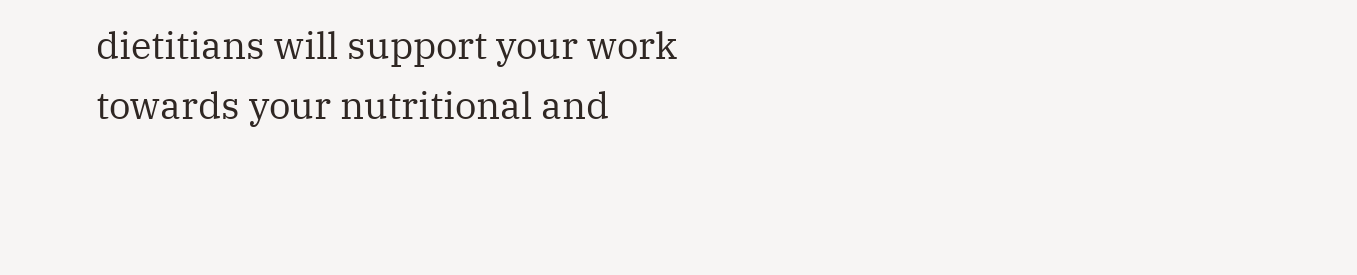dietitians will support your work towards your nutritional and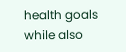health goals while also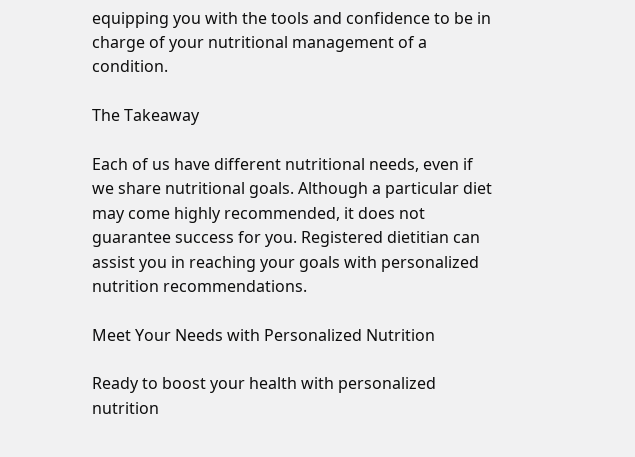equipping you with the tools and confidence to be in charge of your nutritional management of a condition.

The Takeaway

Each of us have different nutritional needs, even if we share nutritional goals. Although a particular diet may come highly recommended, it does not guarantee success for you. Registered dietitian can assist you in reaching your goals with personalized nutrition recommendations.

Meet Your Needs with Personalized Nutrition

Ready to boost your health with personalized nutrition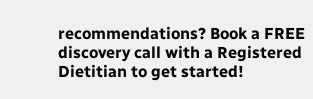recommendations? Book a FREE discovery call with a Registered Dietitian to get started!